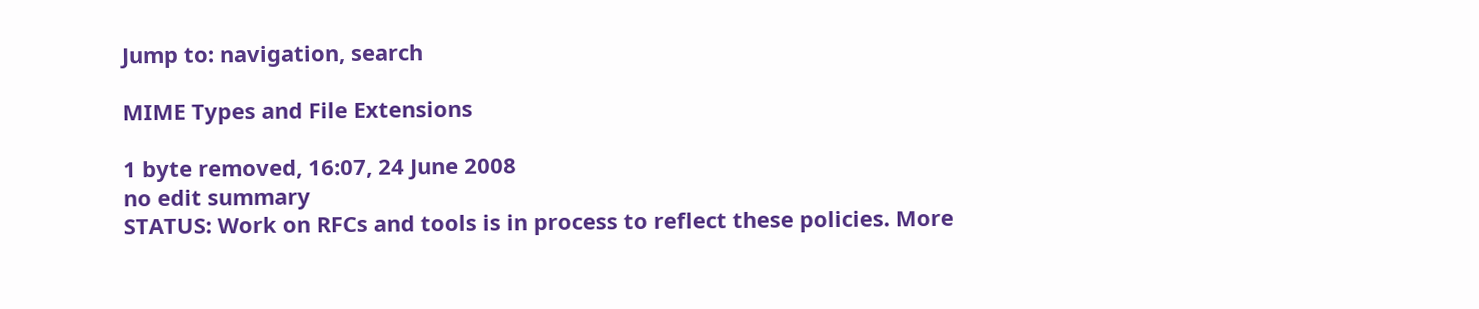Jump to: navigation, search

MIME Types and File Extensions

1 byte removed, 16:07, 24 June 2008
no edit summary
STATUS: Work on RFCs and tools is in process to reflect these policies. More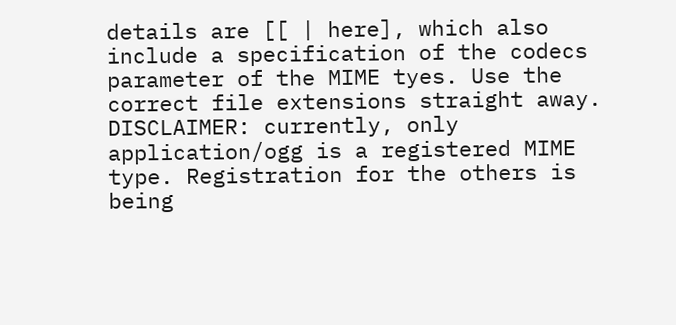details are [[ | here], which also include a specification of the codecs parameter of the MIME tyes. Use the correct file extensions straight away.
DISCLAIMER: currently, only application/ogg is a registered MIME type. Registration for the others is being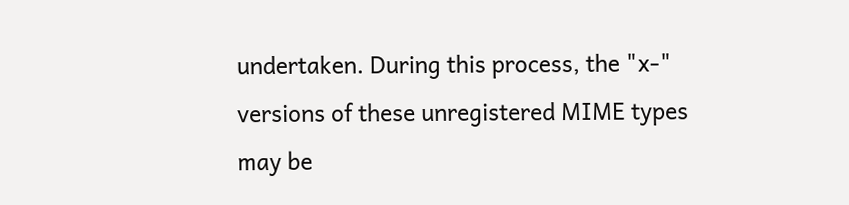undertaken. During this process, the "x-" versions of these unregistered MIME types may be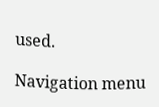used.

Navigation menu